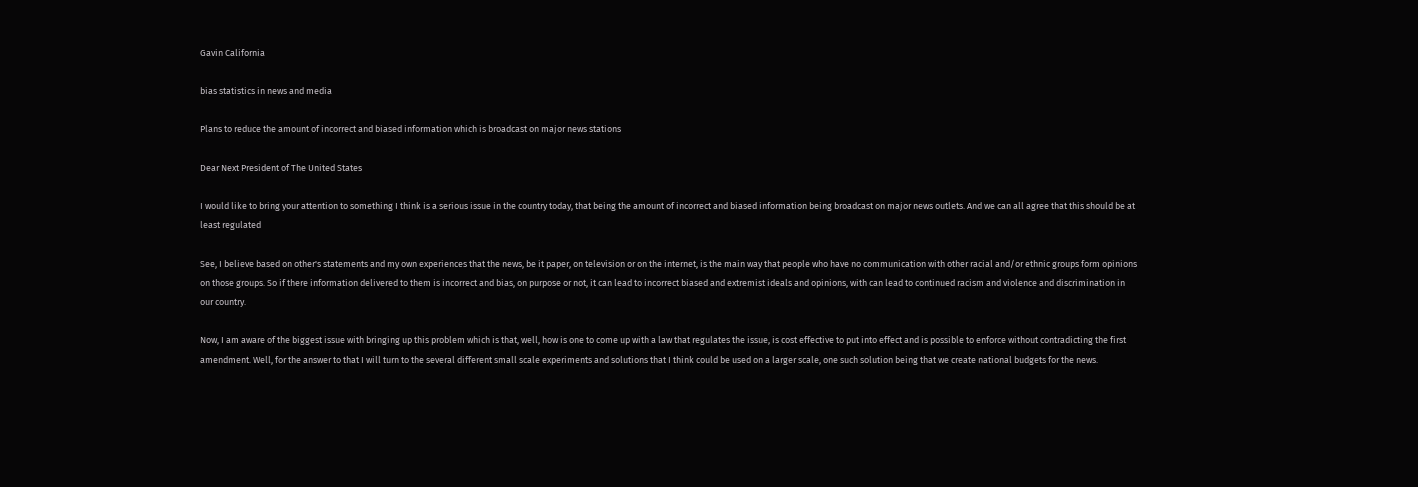Gavin California

bias statistics in news and media

Plans to reduce the amount of incorrect and biased information which is broadcast on major news stations

Dear Next President of The United States

I would like to bring your attention to something I think is a serious issue in the country today, that being the amount of incorrect and biased information being broadcast on major news outlets. And we can all agree that this should be at least regulated

See, I believe based on other's statements and my own experiences that the news, be it paper, on television or on the internet, is the main way that people who have no communication with other racial and/or ethnic groups form opinions on those groups. So if there information delivered to them is incorrect and bias, on purpose or not, it can lead to incorrect biased and extremist ideals and opinions, with can lead to continued racism and violence and discrimination in our country.

Now, I am aware of the biggest issue with bringing up this problem which is that, well, how is one to come up with a law that regulates the issue, is cost effective to put into effect and is possible to enforce without contradicting the first amendment. Well, for the answer to that I will turn to the several different small scale experiments and solutions that I think could be used on a larger scale, one such solution being that we create national budgets for the news.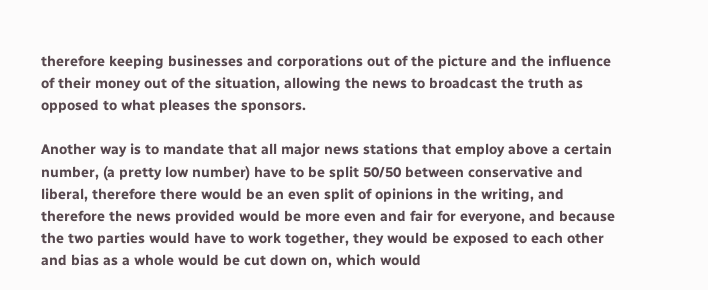therefore keeping businesses and corporations out of the picture and the influence of their money out of the situation, allowing the news to broadcast the truth as opposed to what pleases the sponsors.

Another way is to mandate that all major news stations that employ above a certain number, (a pretty low number) have to be split 50/50 between conservative and liberal, therefore there would be an even split of opinions in the writing, and therefore the news provided would be more even and fair for everyone, and because the two parties would have to work together, they would be exposed to each other and bias as a whole would be cut down on, which would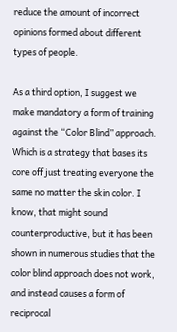reduce the amount of incorrect opinions formed about different types of people.

As a third option, I suggest we make mandatory a form of training against the “Color Blind” approach. Which is a strategy that bases its core off just treating everyone the same no matter the skin color. I know, that might sound counterproductive, but it has been shown in numerous studies that the color blind approach does not work, and instead causes a form of reciprocal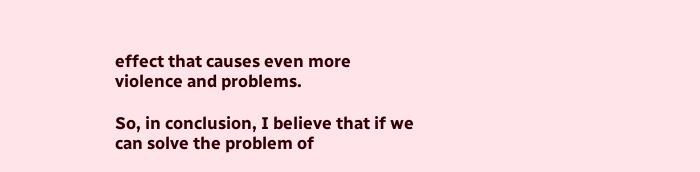effect that causes even more violence and problems.

So, in conclusion, I believe that if we can solve the problem of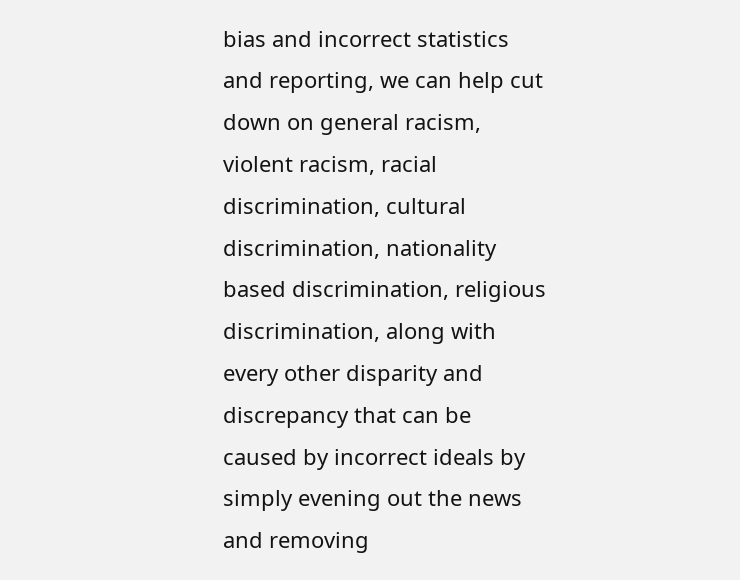bias and incorrect statistics and reporting, we can help cut down on general racism, violent racism, racial discrimination, cultural discrimination, nationality based discrimination, religious discrimination, along with every other disparity and discrepancy that can be caused by incorrect ideals by simply evening out the news and removing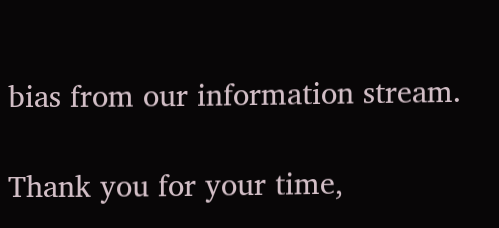bias from our information stream.

Thank you for your time,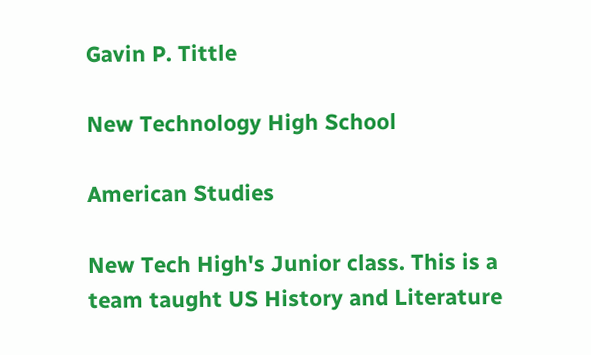Gavin P. Tittle

New Technology High School

American Studies

New Tech High's Junior class. This is a team taught US History and Literature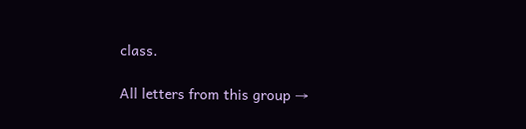class.

All letters from this group →